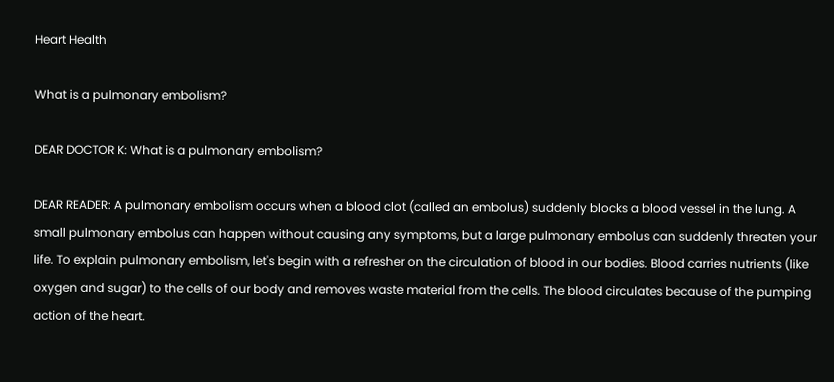Heart Health

What is a pulmonary embolism?

DEAR DOCTOR K: What is a pulmonary embolism?

DEAR READER: A pulmonary embolism occurs when a blood clot (called an embolus) suddenly blocks a blood vessel in the lung. A small pulmonary embolus can happen without causing any symptoms, but a large pulmonary embolus can suddenly threaten your life. To explain pulmonary embolism, let's begin with a refresher on the circulation of blood in our bodies. Blood carries nutrients (like oxygen and sugar) to the cells of our body and removes waste material from the cells. The blood circulates because of the pumping action of the heart.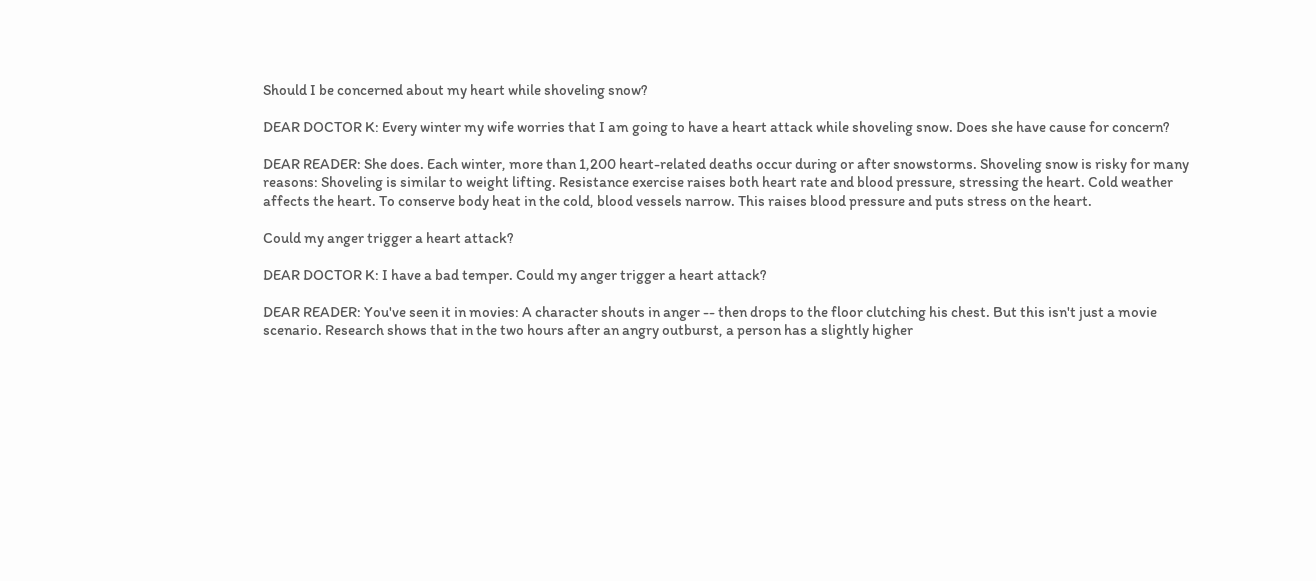Should I be concerned about my heart while shoveling snow?

DEAR DOCTOR K: Every winter my wife worries that I am going to have a heart attack while shoveling snow. Does she have cause for concern?

DEAR READER: She does. Each winter, more than 1,200 heart-related deaths occur during or after snowstorms. Shoveling snow is risky for many reasons: Shoveling is similar to weight lifting. Resistance exercise raises both heart rate and blood pressure, stressing the heart. Cold weather affects the heart. To conserve body heat in the cold, blood vessels narrow. This raises blood pressure and puts stress on the heart.

Could my anger trigger a heart attack?

DEAR DOCTOR K: I have a bad temper. Could my anger trigger a heart attack?

DEAR READER: You've seen it in movies: A character shouts in anger -- then drops to the floor clutching his chest. But this isn't just a movie scenario. Research shows that in the two hours after an angry outburst, a person has a slightly higher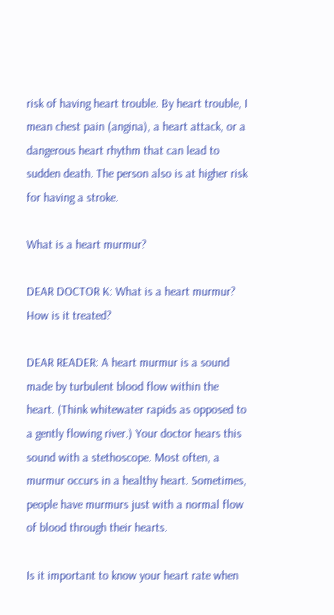risk of having heart trouble. By heart trouble, I mean chest pain (angina), a heart attack, or a dangerous heart rhythm that can lead to sudden death. The person also is at higher risk for having a stroke.

What is a heart murmur?

DEAR DOCTOR K: What is a heart murmur? How is it treated?

DEAR READER: A heart murmur is a sound made by turbulent blood flow within the heart. (Think whitewater rapids as opposed to a gently flowing river.) Your doctor hears this sound with a stethoscope. Most often, a murmur occurs in a healthy heart. Sometimes, people have murmurs just with a normal flow of blood through their hearts.

Is it important to know your heart rate when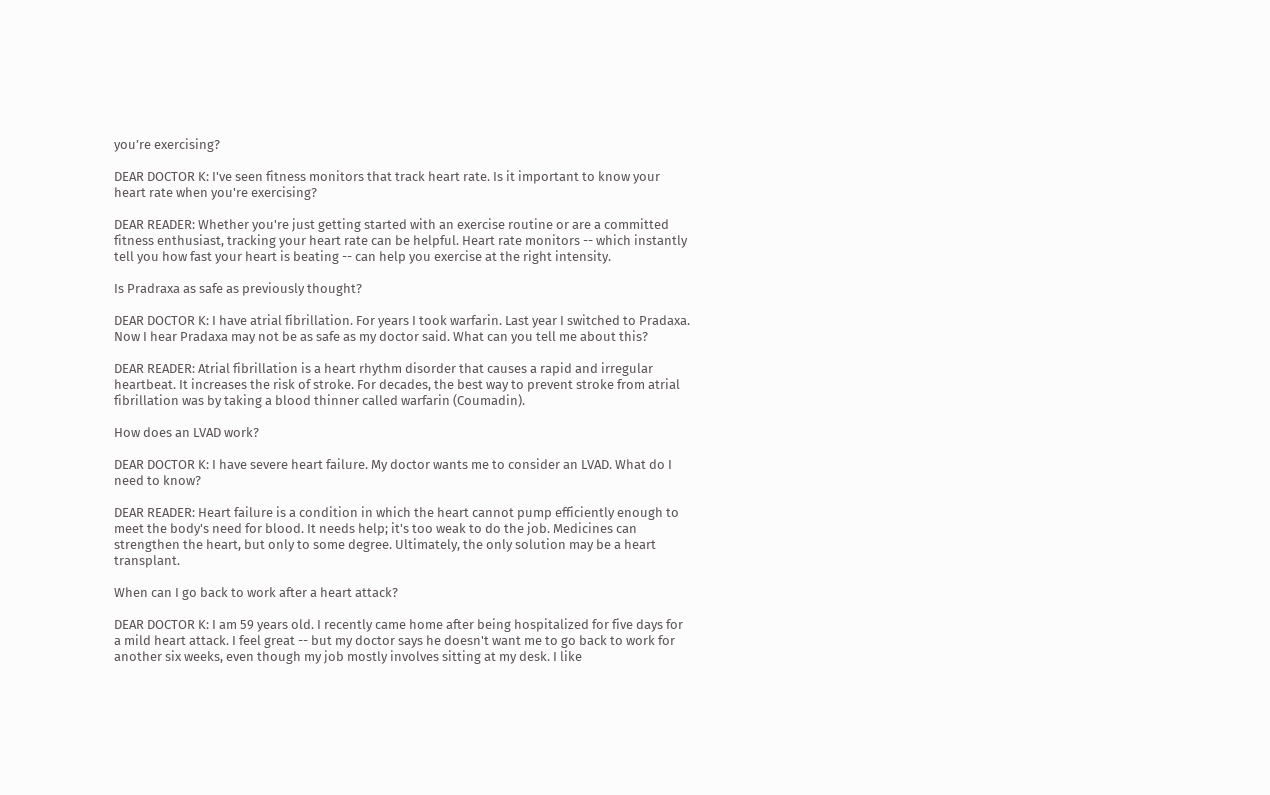you’re exercising?

DEAR DOCTOR K: I've seen fitness monitors that track heart rate. Is it important to know your heart rate when you're exercising?

DEAR READER: Whether you're just getting started with an exercise routine or are a committed fitness enthusiast, tracking your heart rate can be helpful. Heart rate monitors -- which instantly tell you how fast your heart is beating -- can help you exercise at the right intensity.

Is Pradraxa as safe as previously thought?

DEAR DOCTOR K: I have atrial fibrillation. For years I took warfarin. Last year I switched to Pradaxa. Now I hear Pradaxa may not be as safe as my doctor said. What can you tell me about this?

DEAR READER: Atrial fibrillation is a heart rhythm disorder that causes a rapid and irregular heartbeat. It increases the risk of stroke. For decades, the best way to prevent stroke from atrial fibrillation was by taking a blood thinner called warfarin (Coumadin).

How does an LVAD work?

DEAR DOCTOR K: I have severe heart failure. My doctor wants me to consider an LVAD. What do I need to know?

DEAR READER: Heart failure is a condition in which the heart cannot pump efficiently enough to meet the body's need for blood. It needs help; it's too weak to do the job. Medicines can strengthen the heart, but only to some degree. Ultimately, the only solution may be a heart transplant.

When can I go back to work after a heart attack?

DEAR DOCTOR K: I am 59 years old. I recently came home after being hospitalized for five days for a mild heart attack. I feel great -- but my doctor says he doesn't want me to go back to work for another six weeks, even though my job mostly involves sitting at my desk. I like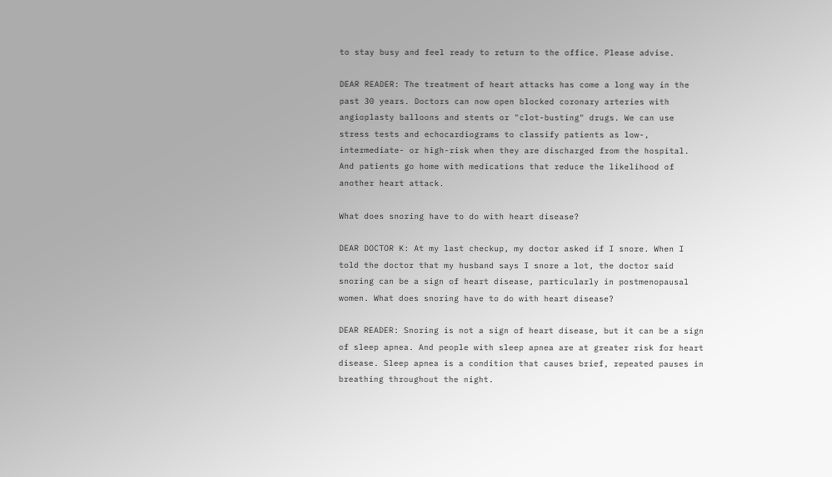to stay busy and feel ready to return to the office. Please advise.

DEAR READER: The treatment of heart attacks has come a long way in the past 30 years. Doctors can now open blocked coronary arteries with angioplasty balloons and stents or "clot-busting" drugs. We can use stress tests and echocardiograms to classify patients as low-, intermediate- or high-risk when they are discharged from the hospital. And patients go home with medications that reduce the likelihood of another heart attack.

What does snoring have to do with heart disease?

DEAR DOCTOR K: At my last checkup, my doctor asked if I snore. When I told the doctor that my husband says I snore a lot, the doctor said snoring can be a sign of heart disease, particularly in postmenopausal women. What does snoring have to do with heart disease?

DEAR READER: Snoring is not a sign of heart disease, but it can be a sign of sleep apnea. And people with sleep apnea are at greater risk for heart disease. Sleep apnea is a condition that causes brief, repeated pauses in breathing throughout the night.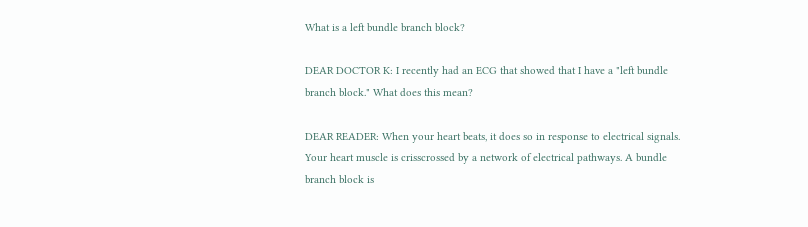What is a left bundle branch block?

DEAR DOCTOR K: I recently had an ECG that showed that I have a "left bundle branch block." What does this mean?

DEAR READER: When your heart beats, it does so in response to electrical signals. Your heart muscle is crisscrossed by a network of electrical pathways. A bundle branch block is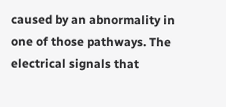caused by an abnormality in one of those pathways. The electrical signals that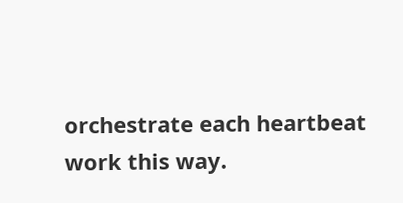orchestrate each heartbeat work this way.